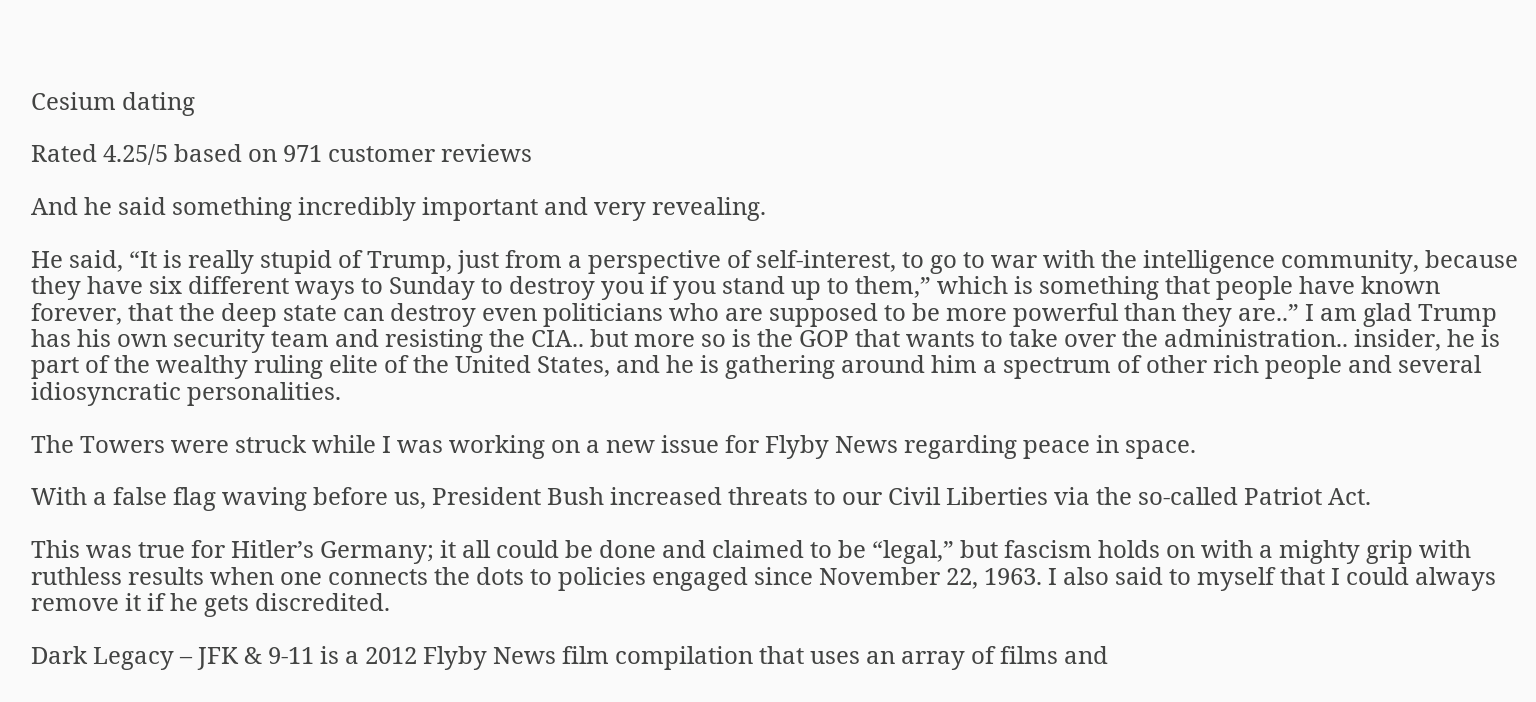Cesium dating

Rated 4.25/5 based on 971 customer reviews

And he said something incredibly important and very revealing.

He said, “It is really stupid of Trump, just from a perspective of self-interest, to go to war with the intelligence community, because they have six different ways to Sunday to destroy you if you stand up to them,” which is something that people have known forever, that the deep state can destroy even politicians who are supposed to be more powerful than they are..” I am glad Trump has his own security team and resisting the CIA.. but more so is the GOP that wants to take over the administration.. insider, he is part of the wealthy ruling elite of the United States, and he is gathering around him a spectrum of other rich people and several idiosyncratic personalities.

The Towers were struck while I was working on a new issue for Flyby News regarding peace in space.

With a false flag waving before us, President Bush increased threats to our Civil Liberties via the so-called Patriot Act.

This was true for Hitler’s Germany; it all could be done and claimed to be “legal,” but fascism holds on with a mighty grip with ruthless results when one connects the dots to policies engaged since November 22, 1963. I also said to myself that I could always remove it if he gets discredited.

Dark Legacy – JFK & 9-11 is a 2012 Flyby News film compilation that uses an array of films and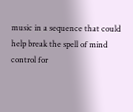music in a sequence that could help break the spell of mind control for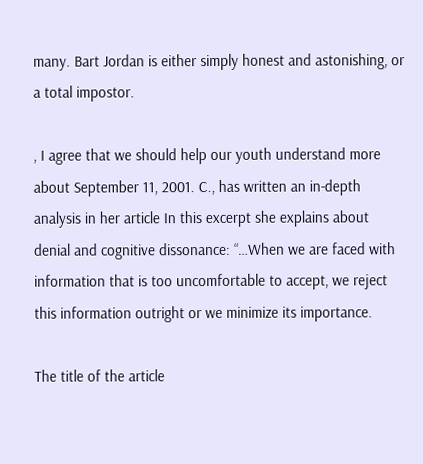many. Bart Jordan is either simply honest and astonishing, or a total impostor.

, I agree that we should help our youth understand more about September 11, 2001. C., has written an in-depth analysis in her article In this excerpt she explains about denial and cognitive dissonance: “…When we are faced with information that is too uncomfortable to accept, we reject this information outright or we minimize its importance.

The title of the article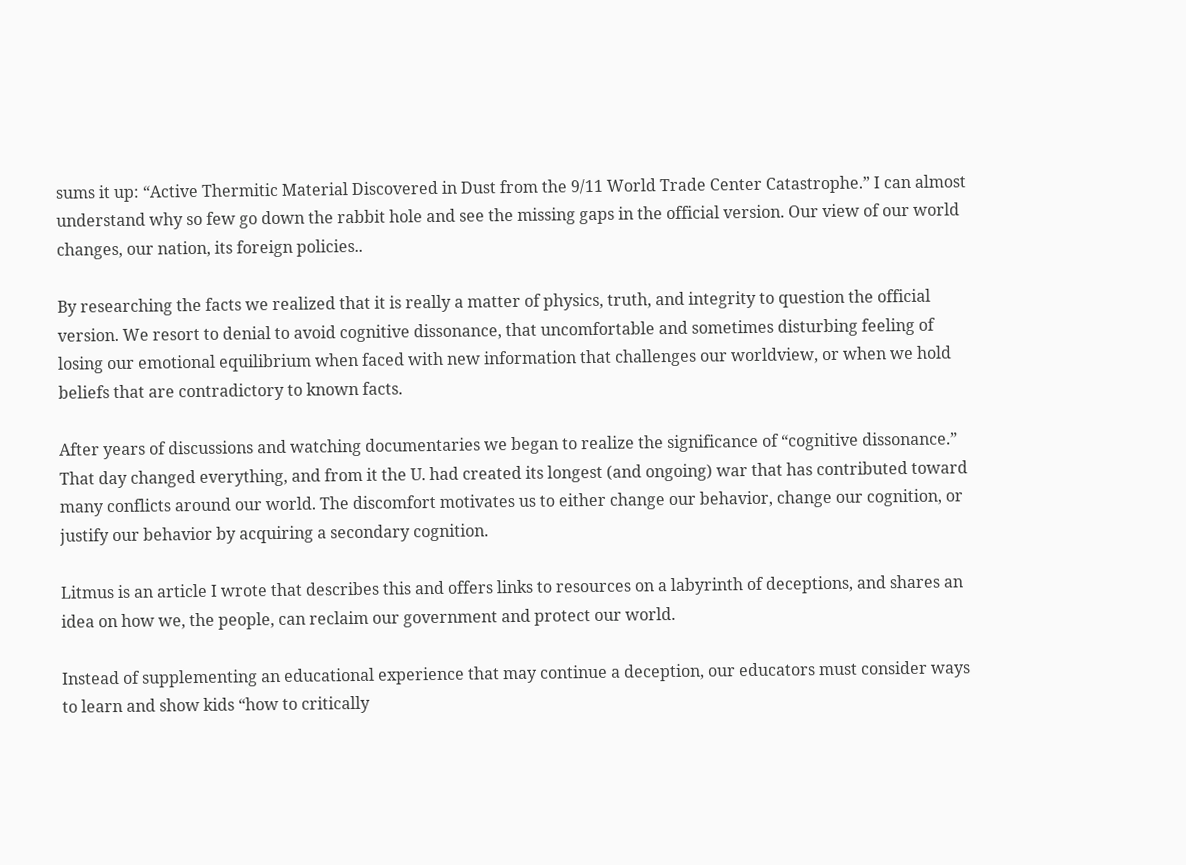sums it up: “Active Thermitic Material Discovered in Dust from the 9/11 World Trade Center Catastrophe.” I can almost understand why so few go down the rabbit hole and see the missing gaps in the official version. Our view of our world changes, our nation, its foreign policies..

By researching the facts we realized that it is really a matter of physics, truth, and integrity to question the official version. We resort to denial to avoid cognitive dissonance, that uncomfortable and sometimes disturbing feeling of losing our emotional equilibrium when faced with new information that challenges our worldview, or when we hold beliefs that are contradictory to known facts.

After years of discussions and watching documentaries we began to realize the significance of “cognitive dissonance.” That day changed everything, and from it the U. had created its longest (and ongoing) war that has contributed toward many conflicts around our world. The discomfort motivates us to either change our behavior, change our cognition, or justify our behavior by acquiring a secondary cognition.

Litmus is an article I wrote that describes this and offers links to resources on a labyrinth of deceptions, and shares an idea on how we, the people, can reclaim our government and protect our world.

Instead of supplementing an educational experience that may continue a deception, our educators must consider ways to learn and show kids “how to critically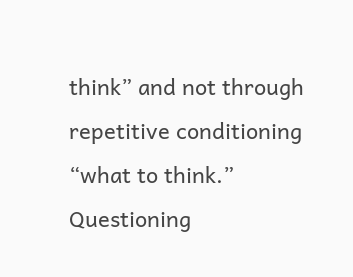think” and not through repetitive conditioning “what to think.” Questioning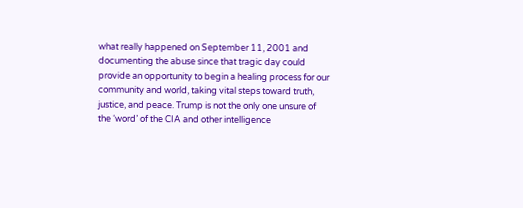what really happened on September 11, 2001 and documenting the abuse since that tragic day could provide an opportunity to begin a healing process for our community and world, taking vital steps toward truth, justice, and peace. Trump is not the only one unsure of the ‘word’ of the CIA and other intelligence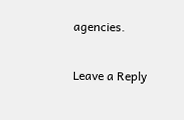agencies.

Leave a Reply